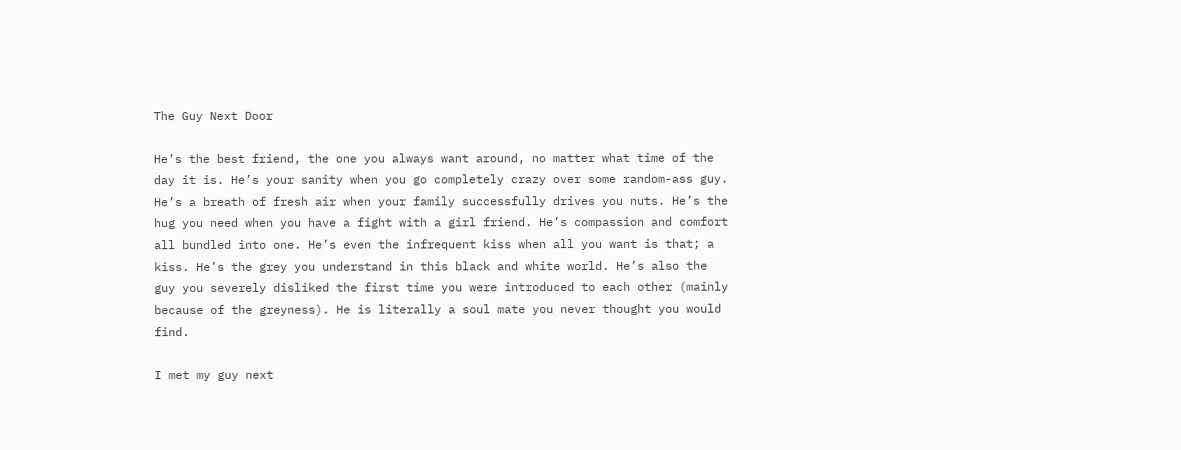The Guy Next Door

He’s the best friend, the one you always want around, no matter what time of the day it is. He’s your sanity when you go completely crazy over some random-ass guy. He’s a breath of fresh air when your family successfully drives you nuts. He’s the hug you need when you have a fight with a girl friend. He’s compassion and comfort all bundled into one. He’s even the infrequent kiss when all you want is that; a kiss. He’s the grey you understand in this black and white world. He’s also the guy you severely disliked the first time you were introduced to each other (mainly because of the greyness). He is literally a soul mate you never thought you would find.

I met my guy next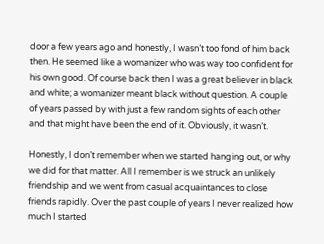door a few years ago and honestly, I wasn’t too fond of him back then. He seemed like a womanizer who was way too confident for his own good. Of course back then I was a great believer in black and white; a womanizer meant black without question. A couple of years passed by with just a few random sights of each other and that might have been the end of it. Obviously, it wasn’t.

Honestly, I don’t remember when we started hanging out, or why we did for that matter. All I remember is we struck an unlikely friendship and we went from casual acquaintances to close friends rapidly. Over the past couple of years I never realized how much I started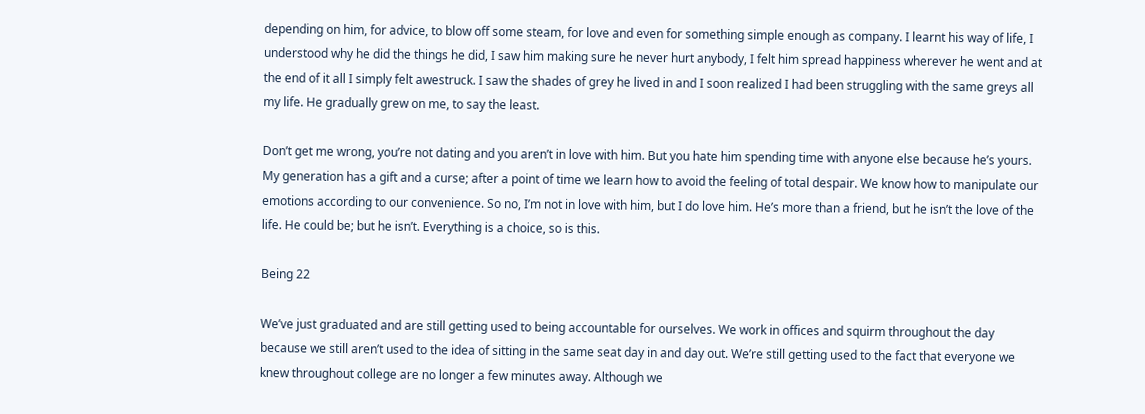depending on him, for advice, to blow off some steam, for love and even for something simple enough as company. I learnt his way of life, I understood why he did the things he did, I saw him making sure he never hurt anybody, I felt him spread happiness wherever he went and at the end of it all I simply felt awestruck. I saw the shades of grey he lived in and I soon realized I had been struggling with the same greys all my life. He gradually grew on me, to say the least.

Don’t get me wrong, you’re not dating and you aren’t in love with him. But you hate him spending time with anyone else because he’s yours. My generation has a gift and a curse; after a point of time we learn how to avoid the feeling of total despair. We know how to manipulate our emotions according to our convenience. So no, I’m not in love with him, but I do love him. He’s more than a friend, but he isn’t the love of the life. He could be; but he isn’t. Everything is a choice, so is this.

Being 22

We’ve just graduated and are still getting used to being accountable for ourselves. We work in offices and squirm throughout the day because we still aren’t used to the idea of sitting in the same seat day in and day out. We’re still getting used to the fact that everyone we knew throughout college are no longer a few minutes away. Although we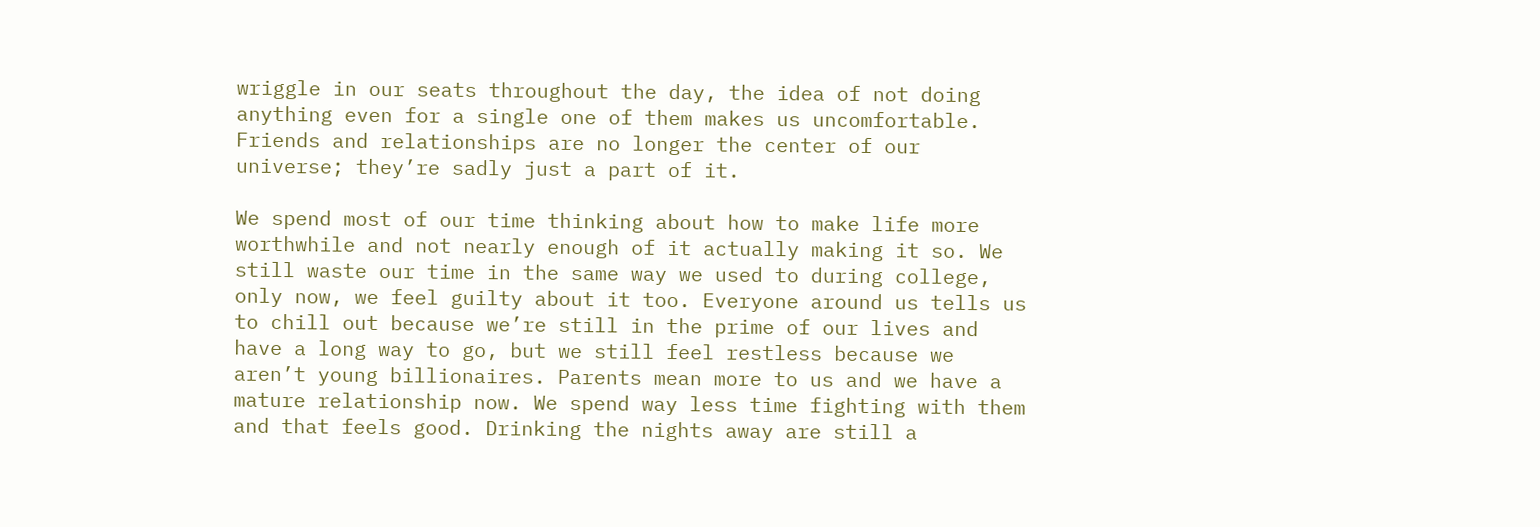wriggle in our seats throughout the day, the idea of not doing anything even for a single one of them makes us uncomfortable. Friends and relationships are no longer the center of our universe; they’re sadly just a part of it.

We spend most of our time thinking about how to make life more worthwhile and not nearly enough of it actually making it so. We still waste our time in the same way we used to during college, only now, we feel guilty about it too. Everyone around us tells us to chill out because we’re still in the prime of our lives and have a long way to go, but we still feel restless because we aren’t young billionaires. Parents mean more to us and we have a mature relationship now. We spend way less time fighting with them and that feels good. Drinking the nights away are still a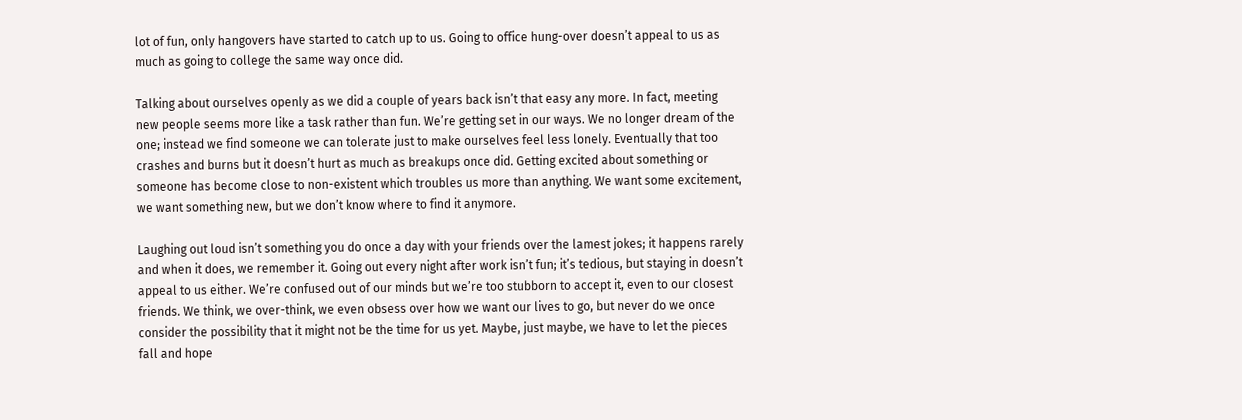lot of fun, only hangovers have started to catch up to us. Going to office hung-over doesn’t appeal to us as much as going to college the same way once did.

Talking about ourselves openly as we did a couple of years back isn’t that easy any more. In fact, meeting new people seems more like a task rather than fun. We’re getting set in our ways. We no longer dream of the one; instead we find someone we can tolerate just to make ourselves feel less lonely. Eventually that too crashes and burns but it doesn’t hurt as much as breakups once did. Getting excited about something or someone has become close to non-existent which troubles us more than anything. We want some excitement, we want something new, but we don’t know where to find it anymore.

Laughing out loud isn’t something you do once a day with your friends over the lamest jokes; it happens rarely and when it does, we remember it. Going out every night after work isn’t fun; it’s tedious, but staying in doesn’t appeal to us either. We’re confused out of our minds but we’re too stubborn to accept it, even to our closest friends. We think, we over-think, we even obsess over how we want our lives to go, but never do we once consider the possibility that it might not be the time for us yet. Maybe, just maybe, we have to let the pieces fall and hope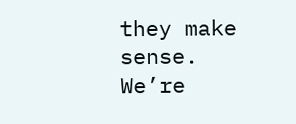they make sense. We’re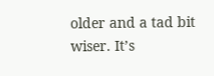older and a tad bit wiser. It’s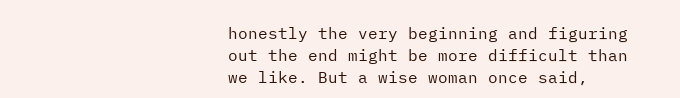honestly the very beginning and figuring out the end might be more difficult than we like. But a wise woman once said,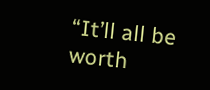“It’ll all be worth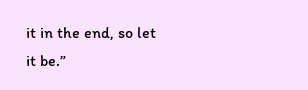it in the end, so let it be.”